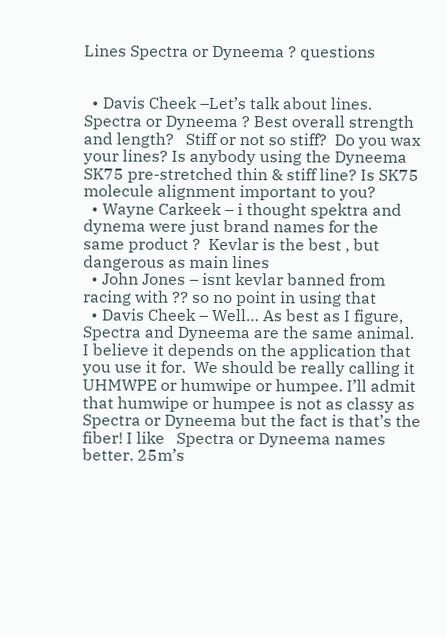Lines Spectra or Dyneema ? questions


  • Davis Cheek –Let’s talk about lines. Spectra or Dyneema ? Best overall strength and length?   Stiff or not so stiff?  Do you wax your lines? Is anybody using the Dyneema SK75 pre-stretched thin & stiff line? Is SK75 molecule alignment important to you?
  • Wayne Carkeek – i thought spektra and dynema were just brand names for the same product ?  Kevlar is the best , but dangerous as main lines
  • John Jones – isnt kevlar banned from racing with ?? so no point in using that
  • Davis Cheek – Well… As best as I figure, Spectra and Dyneema are the same animal. I believe it depends on the application that you use it for.  We should be really calling it UHMWPE or humwipe or humpee. I’ll admit that humwipe or humpee is not as classy as Spectra or Dyneema but the fact is that’s the fiber! I like   Spectra or Dyneema names better. 25m’s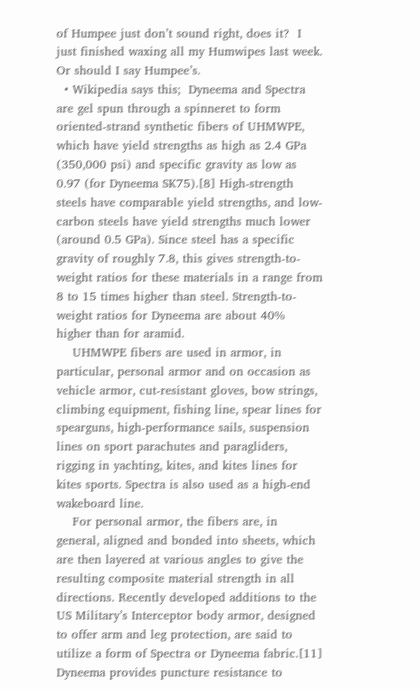of Humpee just don’t sound right, does it?  I just finished waxing all my Humwipes last week. Or should I say Humpee’s.
  • Wikipedia says this;  Dyneema and Spectra are gel spun through a spinneret to form oriented-strand synthetic fibers of UHMWPE, which have yield strengths as high as 2.4 GPa (350,000 psi) and specific gravity as low as 0.97 (for Dyneema SK75).[8] High-strength steels have comparable yield strengths, and low-carbon steels have yield strengths much lower (around 0.5 GPa). Since steel has a specific gravity of roughly 7.8, this gives strength-to-weight ratios for these materials in a range from 8 to 15 times higher than steel. Strength-to-weight ratios for Dyneema are about 40% higher than for aramid.
    UHMWPE fibers are used in armor, in particular, personal armor and on occasion as vehicle armor, cut-resistant gloves, bow strings, climbing equipment, fishing line, spear lines for spearguns, high-performance sails, suspension lines on sport parachutes and paragliders, rigging in yachting, kites, and kites lines for kites sports. Spectra is also used as a high-end wakeboard line.
    For personal armor, the fibers are, in general, aligned and bonded into sheets, which are then layered at various angles to give the resulting composite material strength in all directions. Recently developed additions to the US Military’s Interceptor body armor, designed to offer arm and leg protection, are said to utilize a form of Spectra or Dyneema fabric.[11] Dyneema provides puncture resistance to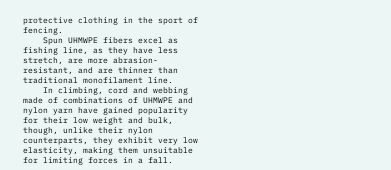protective clothing in the sport of fencing.
    Spun UHMWPE fibers excel as fishing line, as they have less stretch, are more abrasion-resistant, and are thinner than traditional monofilament line.
    In climbing, cord and webbing made of combinations of UHMWPE and nylon yarn have gained popularity for their low weight and bulk, though, unlike their nylon counterparts, they exhibit very low elasticity, making them unsuitable for limiting forces in a fall.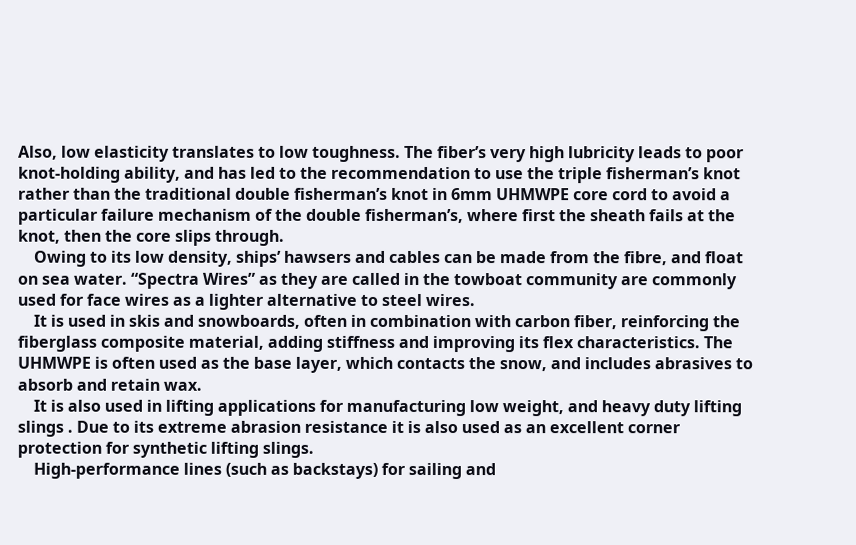Also, low elasticity translates to low toughness. The fiber’s very high lubricity leads to poor knot-holding ability, and has led to the recommendation to use the triple fisherman’s knot rather than the traditional double fisherman’s knot in 6mm UHMWPE core cord to avoid a particular failure mechanism of the double fisherman’s, where first the sheath fails at the knot, then the core slips through.
    Owing to its low density, ships’ hawsers and cables can be made from the fibre, and float on sea water. “Spectra Wires” as they are called in the towboat community are commonly used for face wires as a lighter alternative to steel wires.
    It is used in skis and snowboards, often in combination with carbon fiber, reinforcing the fiberglass composite material, adding stiffness and improving its flex characteristics. The UHMWPE is often used as the base layer, which contacts the snow, and includes abrasives to absorb and retain wax.
    It is also used in lifting applications for manufacturing low weight, and heavy duty lifting slings . Due to its extreme abrasion resistance it is also used as an excellent corner protection for synthetic lifting slings.
    High-performance lines (such as backstays) for sailing and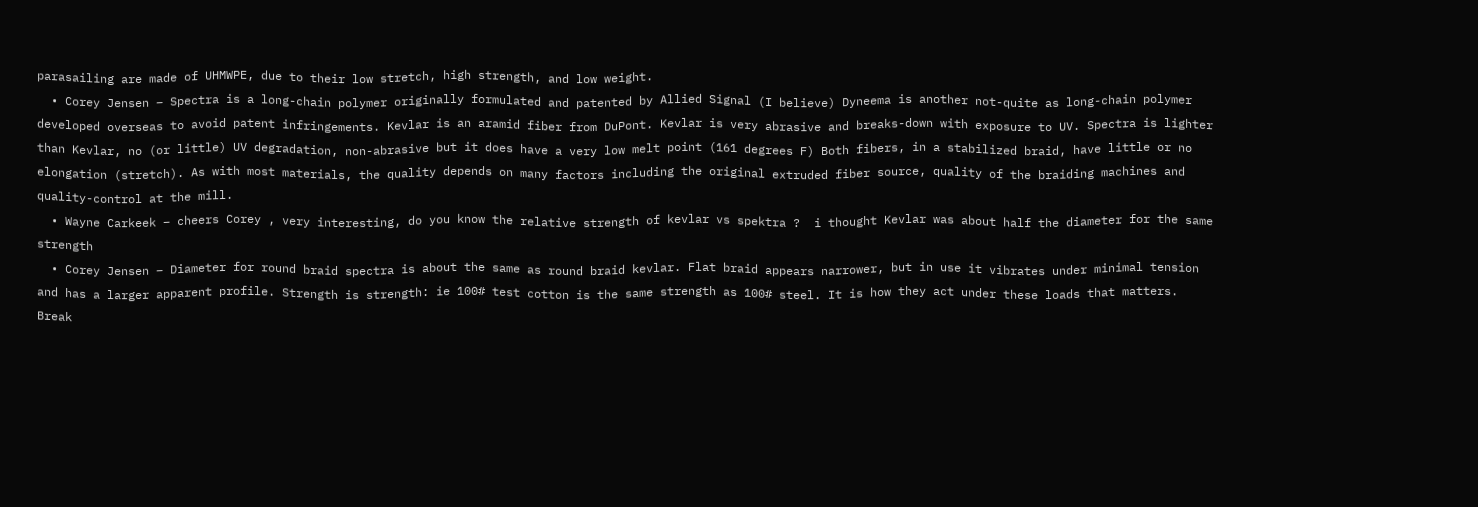parasailing are made of UHMWPE, due to their low stretch, high strength, and low weight.
  • Corey Jensen – Spectra is a long-chain polymer originally formulated and patented by Allied Signal (I believe) Dyneema is another not-quite as long-chain polymer developed overseas to avoid patent infringements. Kevlar is an aramid fiber from DuPont. Kevlar is very abrasive and breaks-down with exposure to UV. Spectra is lighter than Kevlar, no (or little) UV degradation, non-abrasive but it does have a very low melt point (161 degrees F) Both fibers, in a stabilized braid, have little or no elongation (stretch). As with most materials, the quality depends on many factors including the original extruded fiber source, quality of the braiding machines and quality-control at the mill.
  • Wayne Carkeek – cheers Corey , very interesting, do you know the relative strength of kevlar vs spektra ?  i thought Kevlar was about half the diameter for the same strength
  • Corey Jensen – Diameter for round braid spectra is about the same as round braid kevlar. Flat braid appears narrower, but in use it vibrates under minimal tension and has a larger apparent profile. Strength is strength: ie 100# test cotton is the same strength as 100# steel. It is how they act under these loads that matters. Break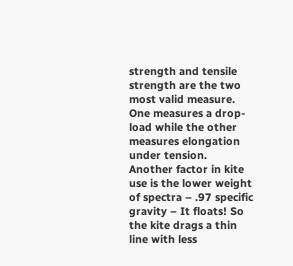strength and tensile strength are the two most valid measure. One measures a drop-load while the other measures elongation under tension.  Another factor in kite use is the lower weight of spectra – .97 specific gravity – It floats! So the kite drags a thin line with less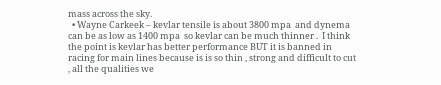mass across the sky.
  • Wayne Carkeek – kevlar tensile is about 3800 mpa  and dynema can be as low as 1400 mpa  so kevlar can be much thinner .  I think the point is kevlar has better performance BUT it is banned in racing for main lines because is is so thin , strong and difficult to cut , all the qualities we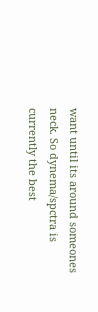want until its around someones neck. So dynema/spctra is currently the best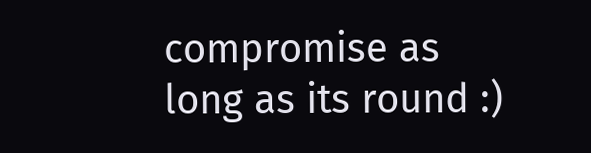compromise as long as its round :)